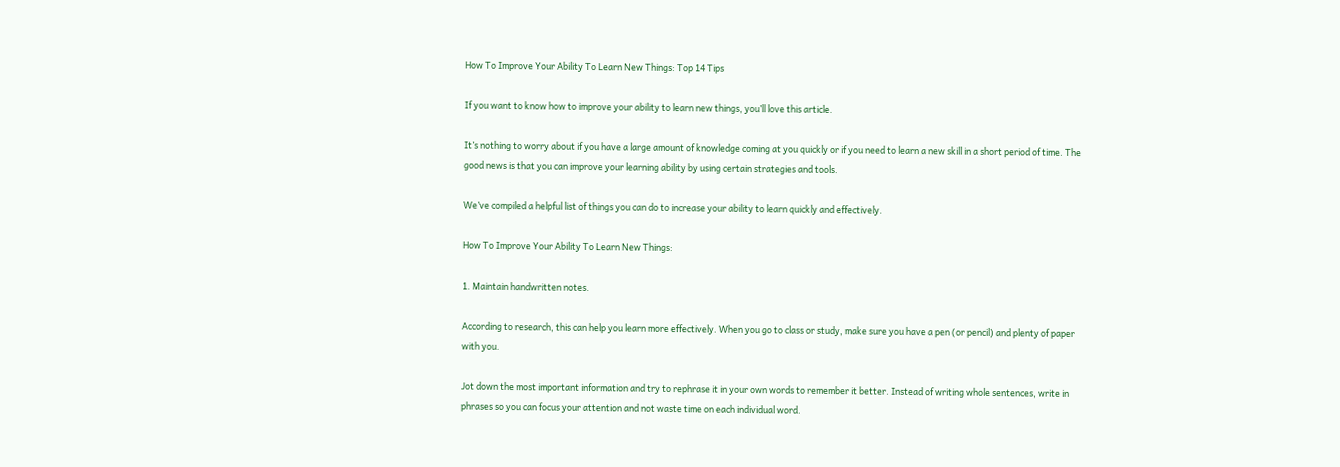How To Improve Your Ability To Learn New Things: Top 14 Tips

If you want to know how to improve your ability to learn new things, you’ll love this article.

It’s nothing to worry about if you have a large amount of knowledge coming at you quickly or if you need to learn a new skill in a short period of time. The good news is that you can improve your learning ability by using certain strategies and tools.

We’ve compiled a helpful list of things you can do to increase your ability to learn quickly and effectively.

How To Improve Your Ability To Learn New Things:

1. Maintain handwritten notes.

According to research, this can help you learn more effectively. When you go to class or study, make sure you have a pen (or pencil) and plenty of paper with you.

Jot down the most important information and try to rephrase it in your own words to remember it better. Instead of writing whole sentences, write in phrases so you can focus your attention and not waste time on each individual word.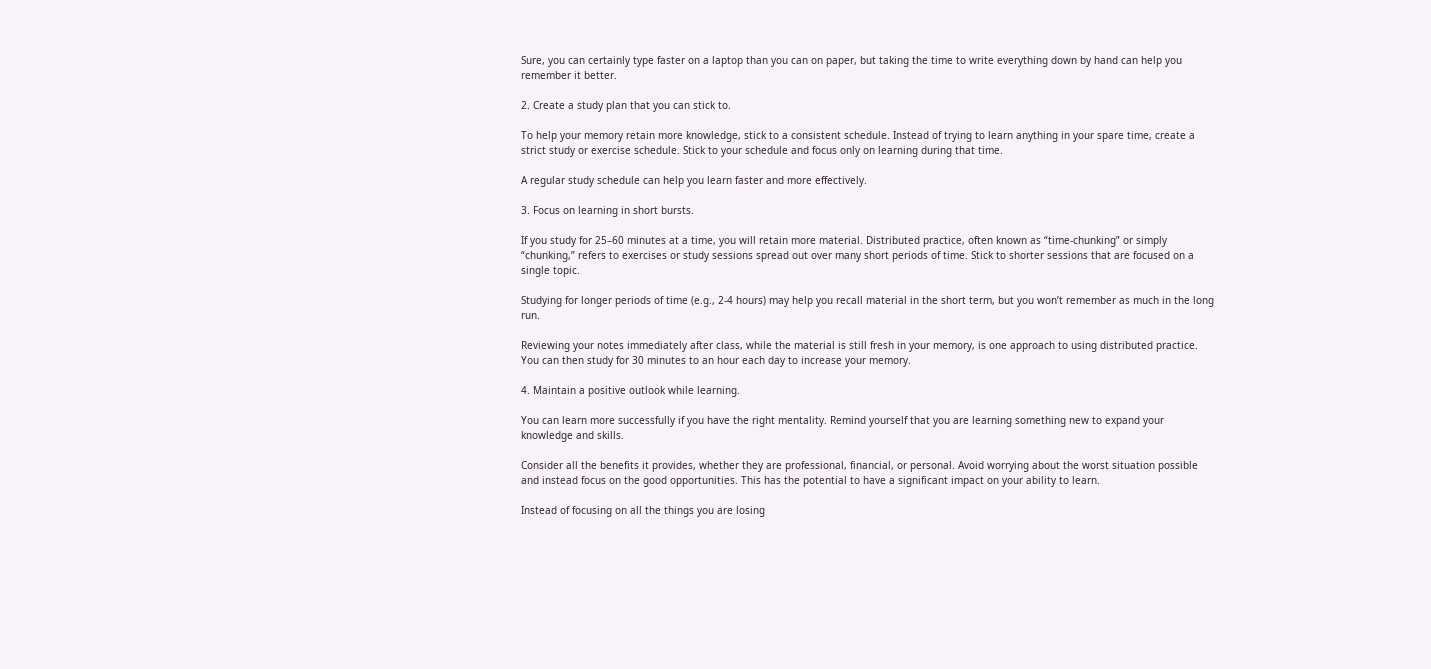Sure, you can certainly type faster on a laptop than you can on paper, but taking the time to write everything down by hand can help you remember it better.

2. Create a study plan that you can stick to.

To help your memory retain more knowledge, stick to a consistent schedule. Instead of trying to learn anything in your spare time, create a strict study or exercise schedule. Stick to your schedule and focus only on learning during that time.

A regular study schedule can help you learn faster and more effectively.

3. Focus on learning in short bursts.

If you study for 25–60 minutes at a time, you will retain more material. Distributed practice, often known as “time-chunking” or simply “chunking,” refers to exercises or study sessions spread out over many short periods of time. Stick to shorter sessions that are focused on a single topic.

Studying for longer periods of time (e.g., 2-4 hours) may help you recall material in the short term, but you won’t remember as much in the long run.

Reviewing your notes immediately after class, while the material is still fresh in your memory, is one approach to using distributed practice. You can then study for 30 minutes to an hour each day to increase your memory.

4. Maintain a positive outlook while learning.

You can learn more successfully if you have the right mentality. Remind yourself that you are learning something new to expand your knowledge and skills.

Consider all the benefits it provides, whether they are professional, financial, or personal. Avoid worrying about the worst situation possible and instead focus on the good opportunities. This has the potential to have a significant impact on your ability to learn.

Instead of focusing on all the things you are losing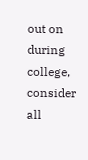out on during college, consider all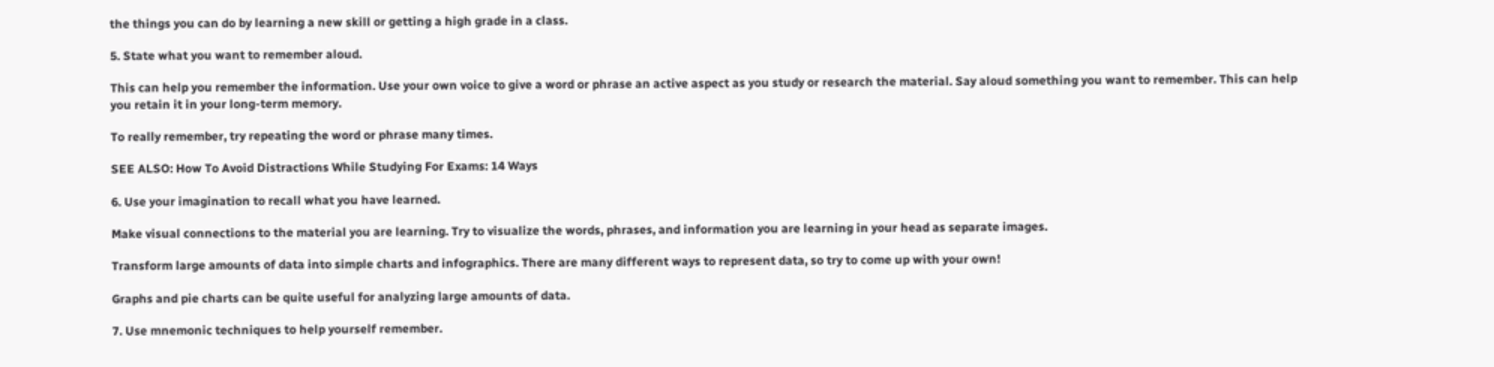the things you can do by learning a new skill or getting a high grade in a class.

5. State what you want to remember aloud.

This can help you remember the information. Use your own voice to give a word or phrase an active aspect as you study or research the material. Say aloud something you want to remember. This can help you retain it in your long-term memory.

To really remember, try repeating the word or phrase many times.

SEE ALSO: How To Avoid Distractions While Studying For Exams: 14 Ways

6. Use your imagination to recall what you have learned.

Make visual connections to the material you are learning. Try to visualize the words, phrases, and information you are learning in your head as separate images.

Transform large amounts of data into simple charts and infographics. There are many different ways to represent data, so try to come up with your own!

Graphs and pie charts can be quite useful for analyzing large amounts of data.

7. Use mnemonic techniques to help yourself remember.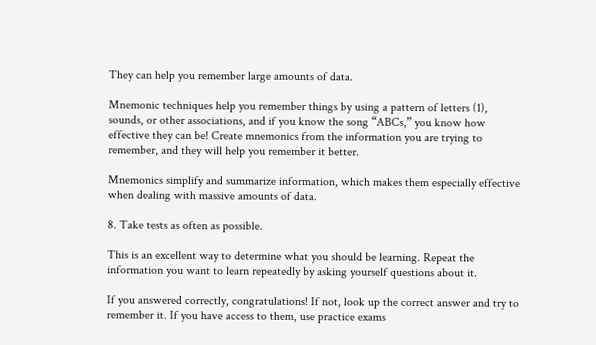They can help you remember large amounts of data.

Mnemonic techniques help you remember things by using a pattern of letters (1), sounds, or other associations, and if you know the song “ABCs,” you know how effective they can be! Create mnemonics from the information you are trying to remember, and they will help you remember it better.

Mnemonics simplify and summarize information, which makes them especially effective when dealing with massive amounts of data.

8. Take tests as often as possible.

This is an excellent way to determine what you should be learning. Repeat the information you want to learn repeatedly by asking yourself questions about it.

If you answered correctly, congratulations! If not, look up the correct answer and try to remember it. If you have access to them, use practice exams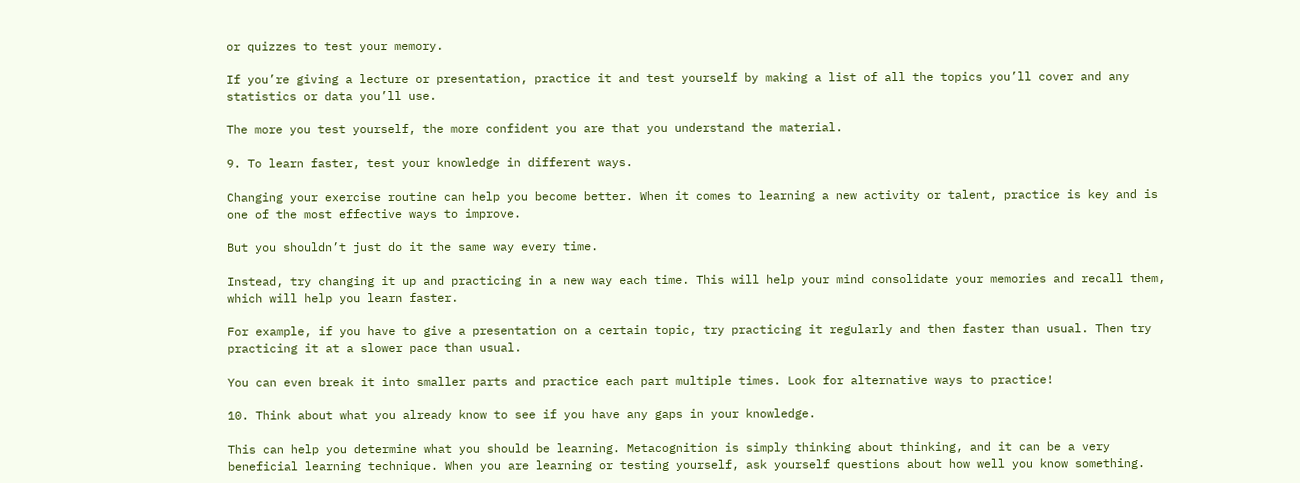or quizzes to test your memory.

If you’re giving a lecture or presentation, practice it and test yourself by making a list of all the topics you’ll cover and any statistics or data you’ll use.

The more you test yourself, the more confident you are that you understand the material.

9. To learn faster, test your knowledge in different ways.

Changing your exercise routine can help you become better. When it comes to learning a new activity or talent, practice is key and is one of the most effective ways to improve.

But you shouldn’t just do it the same way every time.

Instead, try changing it up and practicing in a new way each time. This will help your mind consolidate your memories and recall them, which will help you learn faster.

For example, if you have to give a presentation on a certain topic, try practicing it regularly and then faster than usual. Then try practicing it at a slower pace than usual.

You can even break it into smaller parts and practice each part multiple times. Look for alternative ways to practice!

10. Think about what you already know to see if you have any gaps in your knowledge.

This can help you determine what you should be learning. Metacognition is simply thinking about thinking, and it can be a very beneficial learning technique. When you are learning or testing yourself, ask yourself questions about how well you know something.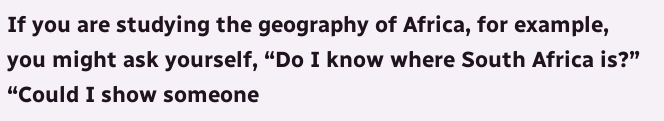If you are studying the geography of Africa, for example, you might ask yourself, “Do I know where South Africa is?” “Could I show someone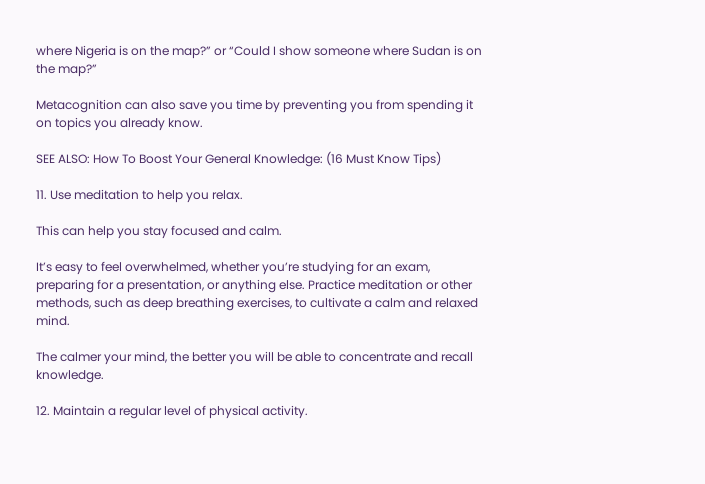where Nigeria is on the map?” or “Could I show someone where Sudan is on the map?”

Metacognition can also save you time by preventing you from spending it on topics you already know.

SEE ALSO: How To Boost Your General Knowledge: (16 Must Know Tips)

11. Use meditation to help you relax.

This can help you stay focused and calm.

It’s easy to feel overwhelmed, whether you’re studying for an exam, preparing for a presentation, or anything else. Practice meditation or other methods, such as deep breathing exercises, to cultivate a calm and relaxed mind.

The calmer your mind, the better you will be able to concentrate and recall knowledge.

12. Maintain a regular level of physical activity.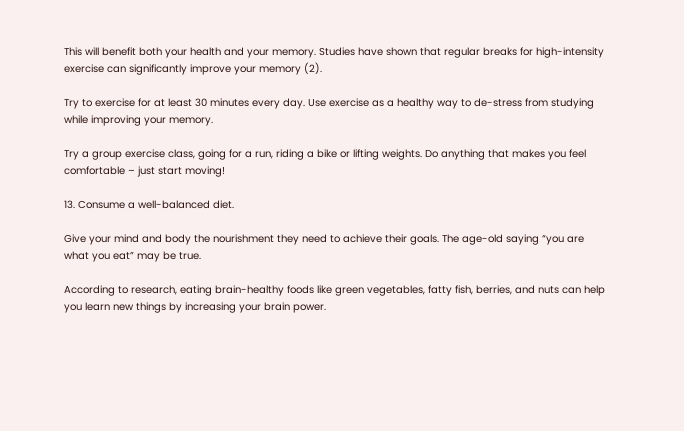This will benefit both your health and your memory. Studies have shown that regular breaks for high-intensity exercise can significantly improve your memory (2).

Try to exercise for at least 30 minutes every day. Use exercise as a healthy way to de-stress from studying while improving your memory.

Try a group exercise class, going for a run, riding a bike or lifting weights. Do anything that makes you feel comfortable – just start moving!

13. Consume a well-balanced diet.

Give your mind and body the nourishment they need to achieve their goals. The age-old saying “you are what you eat” may be true.

According to research, eating brain-healthy foods like green vegetables, fatty fish, berries, and nuts can help you learn new things by increasing your brain power.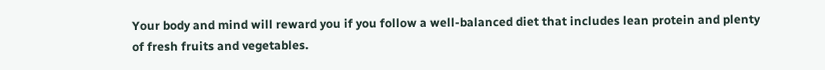Your body and mind will reward you if you follow a well-balanced diet that includes lean protein and plenty of fresh fruits and vegetables.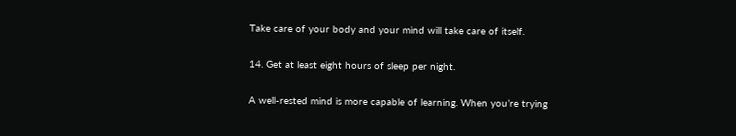Take care of your body and your mind will take care of itself.

14. Get at least eight hours of sleep per night.

A well-rested mind is more capable of learning. When you’re trying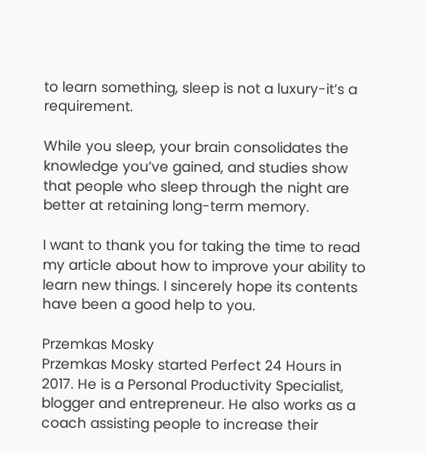to learn something, sleep is not a luxury-it’s a requirement.

While you sleep, your brain consolidates the knowledge you’ve gained, and studies show that people who sleep through the night are better at retaining long-term memory.

I want to thank you for taking the time to read my article about how to improve your ability to learn new things. I sincerely hope its contents have been a good help to you.

Przemkas Mosky
Przemkas Mosky started Perfect 24 Hours in 2017. He is a Personal Productivity Specialist, blogger and entrepreneur. He also works as a coach assisting people to increase their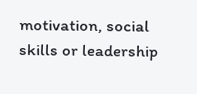motivation, social skills or leadership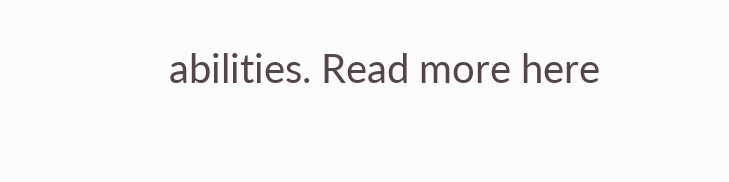abilities. Read more here